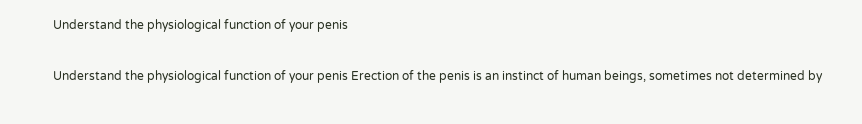Understand the physiological function of your penis

Understand the physiological function of your penis Erection of the penis is an instinct of human beings, sometimes not determined by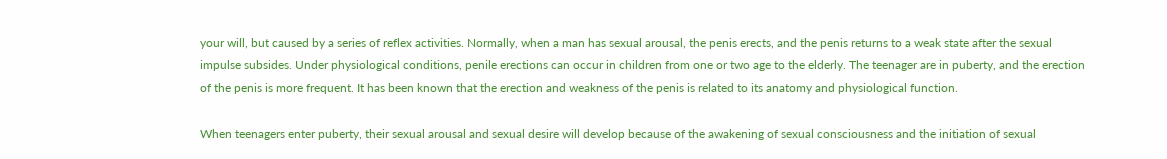your will, but caused by a series of reflex activities. Normally, when a man has sexual arousal, the penis erects, and the penis returns to a weak state after the sexual impulse subsides. Under physiological conditions, penile erections can occur in children from one or two age to the elderly. The teenager are in puberty, and the erection of the penis is more frequent. It has been known that the erection and weakness of the penis is related to its anatomy and physiological function.

When teenagers enter puberty, their sexual arousal and sexual desire will develop because of the awakening of sexual consciousness and the initiation of sexual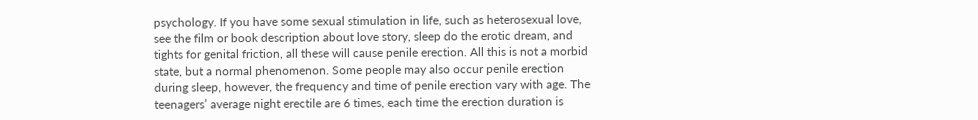psychology. If you have some sexual stimulation in life, such as heterosexual love, see the film or book description about love story, sleep do the erotic dream, and tights for genital friction, all these will cause penile erection. All this is not a morbid state, but a normal phenomenon. Some people may also occur penile erection during sleep, however, the frequency and time of penile erection vary with age. The teenagers’ average night erectile are 6 times, each time the erection duration is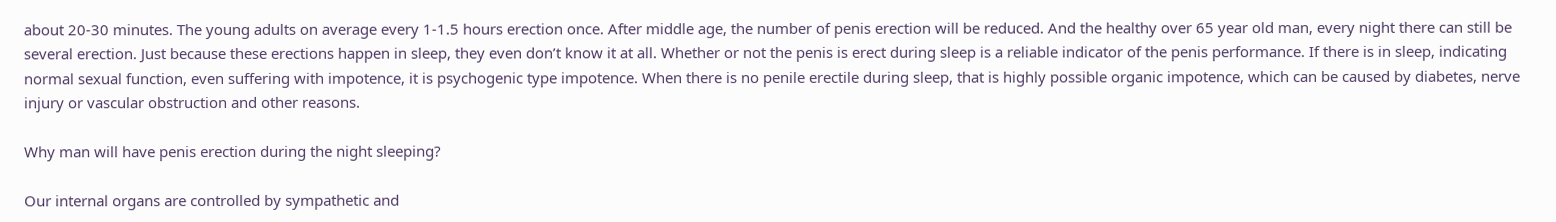about 20-30 minutes. The young adults on average every 1-1.5 hours erection once. After middle age, the number of penis erection will be reduced. And the healthy over 65 year old man, every night there can still be several erection. Just because these erections happen in sleep, they even don’t know it at all. Whether or not the penis is erect during sleep is a reliable indicator of the penis performance. If there is in sleep, indicating normal sexual function, even suffering with impotence, it is psychogenic type impotence. When there is no penile erectile during sleep, that is highly possible organic impotence, which can be caused by diabetes, nerve injury or vascular obstruction and other reasons.

Why man will have penis erection during the night sleeping?

Our internal organs are controlled by sympathetic and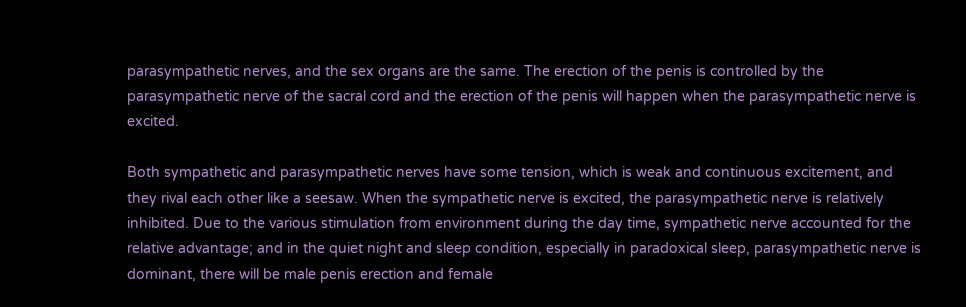parasympathetic nerves, and the sex organs are the same. The erection of the penis is controlled by the parasympathetic nerve of the sacral cord and the erection of the penis will happen when the parasympathetic nerve is excited.

Both sympathetic and parasympathetic nerves have some tension, which is weak and continuous excitement, and they rival each other like a seesaw. When the sympathetic nerve is excited, the parasympathetic nerve is relatively inhibited. Due to the various stimulation from environment during the day time, sympathetic nerve accounted for the relative advantage; and in the quiet night and sleep condition, especially in paradoxical sleep, parasympathetic nerve is dominant, there will be male penis erection and female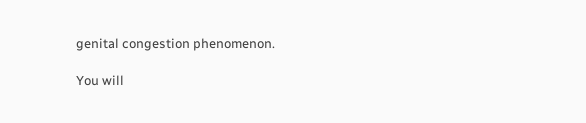genital congestion phenomenon.

You will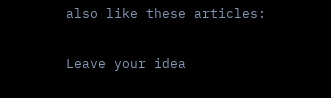also like these articles:

Leave your idea